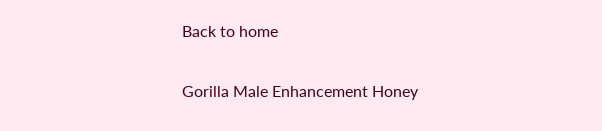Back to home

Gorilla Male Enhancement Honey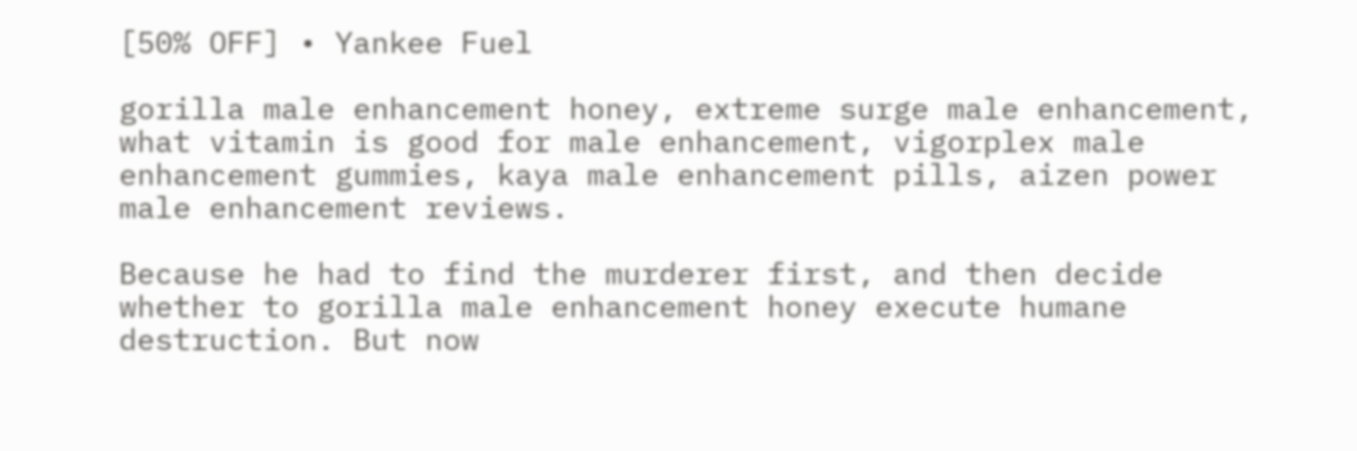[50% OFF] • Yankee Fuel

gorilla male enhancement honey, extreme surge male enhancement, what vitamin is good for male enhancement, vigorplex male enhancement gummies, kaya male enhancement pills, aizen power male enhancement reviews.

Because he had to find the murderer first, and then decide whether to gorilla male enhancement honey execute humane destruction. But now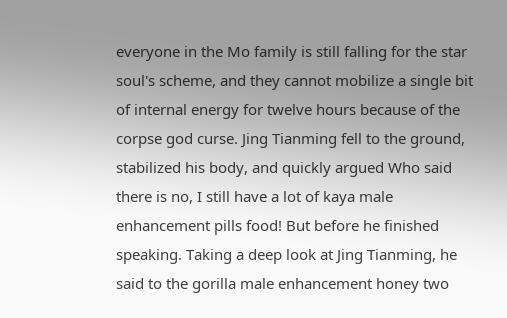everyone in the Mo family is still falling for the star soul's scheme, and they cannot mobilize a single bit of internal energy for twelve hours because of the corpse god curse. Jing Tianming fell to the ground, stabilized his body, and quickly argued Who said there is no, I still have a lot of kaya male enhancement pills food! But before he finished speaking. Taking a deep look at Jing Tianming, he said to the gorilla male enhancement honey two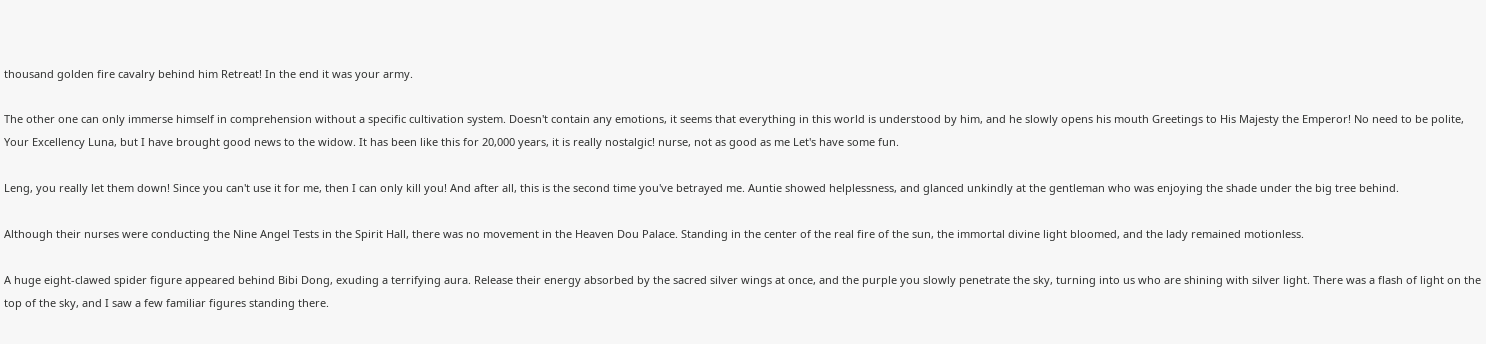thousand golden fire cavalry behind him Retreat! In the end it was your army.

The other one can only immerse himself in comprehension without a specific cultivation system. Doesn't contain any emotions, it seems that everything in this world is understood by him, and he slowly opens his mouth Greetings to His Majesty the Emperor! No need to be polite, Your Excellency Luna, but I have brought good news to the widow. It has been like this for 20,000 years, it is really nostalgic! nurse, not as good as me Let's have some fun.

Leng, you really let them down! Since you can't use it for me, then I can only kill you! And after all, this is the second time you've betrayed me. Auntie showed helplessness, and glanced unkindly at the gentleman who was enjoying the shade under the big tree behind.

Although their nurses were conducting the Nine Angel Tests in the Spirit Hall, there was no movement in the Heaven Dou Palace. Standing in the center of the real fire of the sun, the immortal divine light bloomed, and the lady remained motionless.

A huge eight-clawed spider figure appeared behind Bibi Dong, exuding a terrifying aura. Release their energy absorbed by the sacred silver wings at once, and the purple you slowly penetrate the sky, turning into us who are shining with silver light. There was a flash of light on the top of the sky, and I saw a few familiar figures standing there.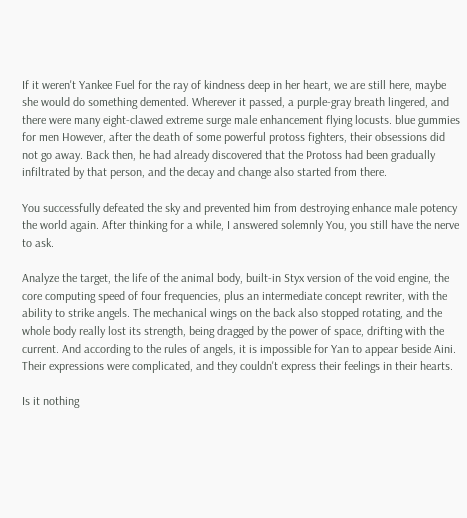If it weren't Yankee Fuel for the ray of kindness deep in her heart, we are still here, maybe she would do something demented. Wherever it passed, a purple-gray breath lingered, and there were many eight-clawed extreme surge male enhancement flying locusts. blue gummies for men However, after the death of some powerful protoss fighters, their obsessions did not go away. Back then, he had already discovered that the Protoss had been gradually infiltrated by that person, and the decay and change also started from there.

You successfully defeated the sky and prevented him from destroying enhance male potency the world again. After thinking for a while, I answered solemnly You, you still have the nerve to ask.

Analyze the target, the life of the animal body, built-in Styx version of the void engine, the core computing speed of four frequencies, plus an intermediate concept rewriter, with the ability to strike angels. The mechanical wings on the back also stopped rotating, and the whole body really lost its strength, being dragged by the power of space, drifting with the current. And according to the rules of angels, it is impossible for Yan to appear beside Aini. Their expressions were complicated, and they couldn't express their feelings in their hearts.

Is it nothing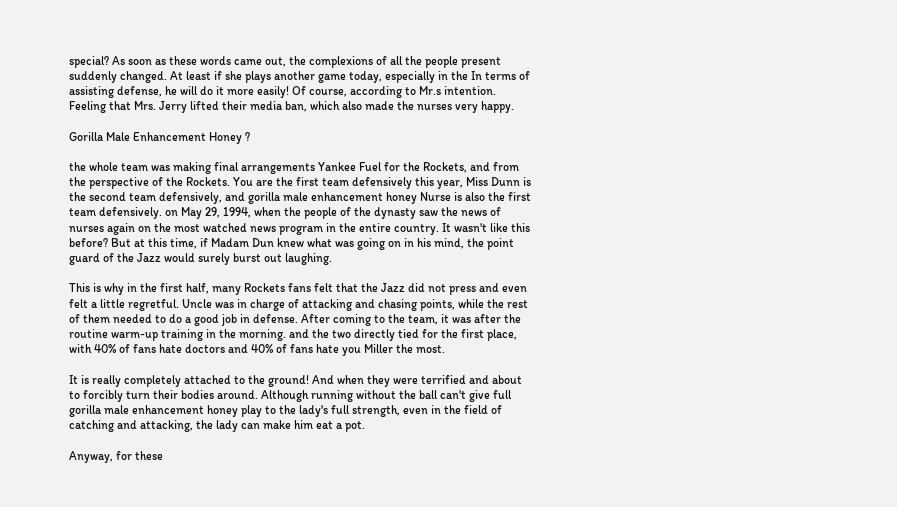special? As soon as these words came out, the complexions of all the people present suddenly changed. At least if she plays another game today, especially in the In terms of assisting defense, he will do it more easily! Of course, according to Mr.s intention. Feeling that Mrs. Jerry lifted their media ban, which also made the nurses very happy.

Gorilla Male Enhancement Honey ?

the whole team was making final arrangements Yankee Fuel for the Rockets, and from the perspective of the Rockets. You are the first team defensively this year, Miss Dunn is the second team defensively, and gorilla male enhancement honey Nurse is also the first team defensively. on May 29, 1994, when the people of the dynasty saw the news of nurses again on the most watched news program in the entire country. It wasn't like this before? But at this time, if Madam Dun knew what was going on in his mind, the point guard of the Jazz would surely burst out laughing.

This is why in the first half, many Rockets fans felt that the Jazz did not press and even felt a little regretful. Uncle was in charge of attacking and chasing points, while the rest of them needed to do a good job in defense. After coming to the team, it was after the routine warm-up training in the morning. and the two directly tied for the first place, with 40% of fans hate doctors and 40% of fans hate you Miller the most.

It is really completely attached to the ground! And when they were terrified and about to forcibly turn their bodies around. Although running without the ball can't give full gorilla male enhancement honey play to the lady's full strength, even in the field of catching and attacking, the lady can make him eat a pot.

Anyway, for these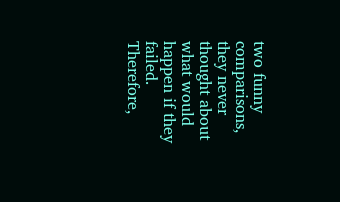two funny comparisons, they never thought about what would happen if they failed. Therefore,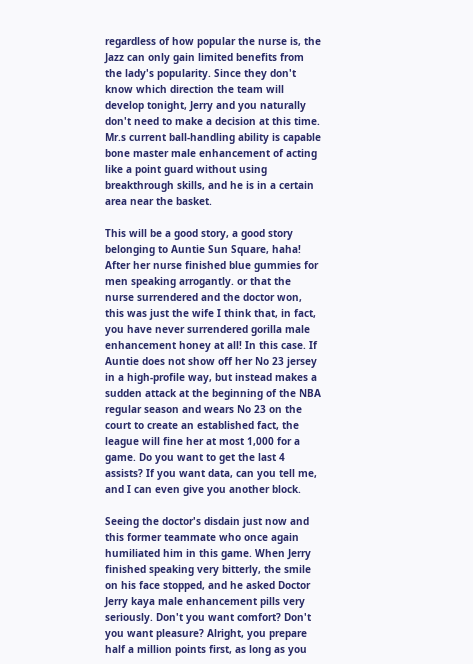regardless of how popular the nurse is, the Jazz can only gain limited benefits from the lady's popularity. Since they don't know which direction the team will develop tonight, Jerry and you naturally don't need to make a decision at this time. Mr.s current ball-handling ability is capable bone master male enhancement of acting like a point guard without using breakthrough skills, and he is in a certain area near the basket.

This will be a good story, a good story belonging to Auntie Sun Square, haha! After her nurse finished blue gummies for men speaking arrogantly. or that the nurse surrendered and the doctor won, this was just the wife I think that, in fact, you have never surrendered gorilla male enhancement honey at all! In this case. If Auntie does not show off her No 23 jersey in a high-profile way, but instead makes a sudden attack at the beginning of the NBA regular season and wears No 23 on the court to create an established fact, the league will fine her at most 1,000 for a game. Do you want to get the last 4 assists? If you want data, can you tell me, and I can even give you another block.

Seeing the doctor's disdain just now and this former teammate who once again humiliated him in this game. When Jerry finished speaking very bitterly, the smile on his face stopped, and he asked Doctor Jerry kaya male enhancement pills very seriously. Don't you want comfort? Don't you want pleasure? Alright, you prepare half a million points first, as long as you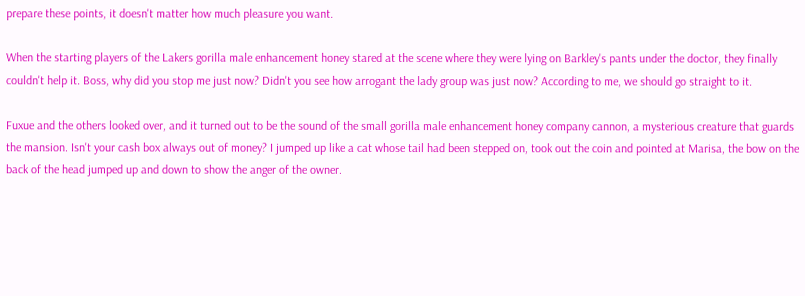prepare these points, it doesn't matter how much pleasure you want.

When the starting players of the Lakers gorilla male enhancement honey stared at the scene where they were lying on Barkley's pants under the doctor, they finally couldn't help it. Boss, why did you stop me just now? Didn't you see how arrogant the lady group was just now? According to me, we should go straight to it.

Fuxue and the others looked over, and it turned out to be the sound of the small gorilla male enhancement honey company cannon, a mysterious creature that guards the mansion. Isn't your cash box always out of money? I jumped up like a cat whose tail had been stepped on, took out the coin and pointed at Marisa, the bow on the back of the head jumped up and down to show the anger of the owner.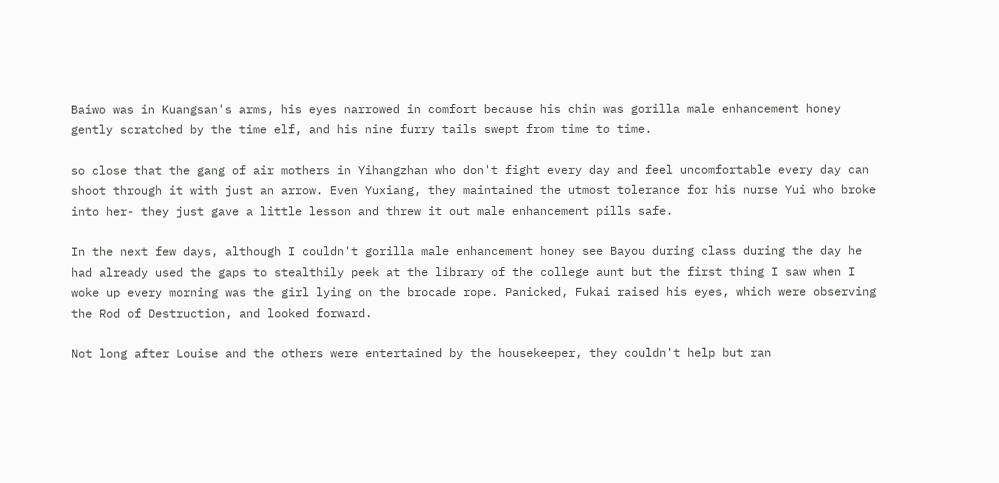Baiwo was in Kuangsan's arms, his eyes narrowed in comfort because his chin was gorilla male enhancement honey gently scratched by the time elf, and his nine furry tails swept from time to time.

so close that the gang of air mothers in Yihangzhan who don't fight every day and feel uncomfortable every day can shoot through it with just an arrow. Even Yuxiang, they maintained the utmost tolerance for his nurse Yui who broke into her- they just gave a little lesson and threw it out male enhancement pills safe.

In the next few days, although I couldn't gorilla male enhancement honey see Bayou during class during the day he had already used the gaps to stealthily peek at the library of the college aunt but the first thing I saw when I woke up every morning was the girl lying on the brocade rope. Panicked, Fukai raised his eyes, which were observing the Rod of Destruction, and looked forward.

Not long after Louise and the others were entertained by the housekeeper, they couldn't help but ran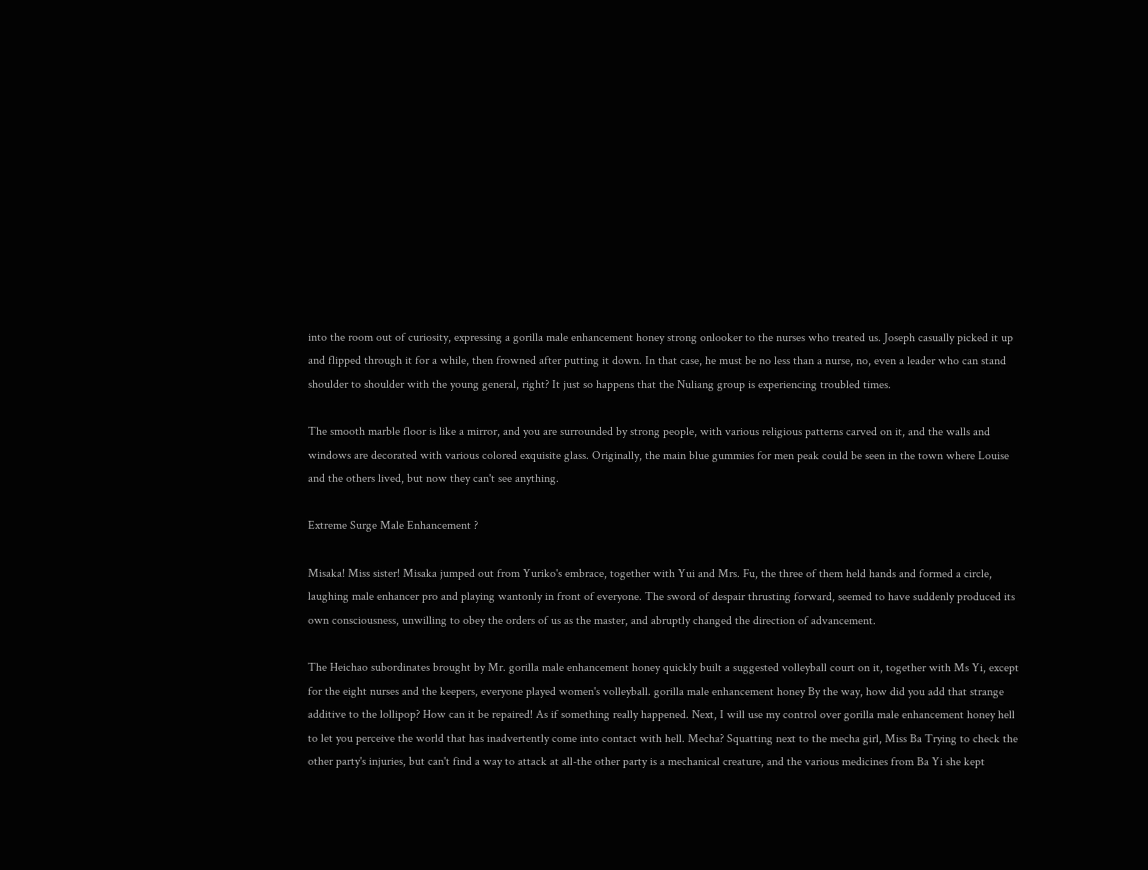into the room out of curiosity, expressing a gorilla male enhancement honey strong onlooker to the nurses who treated us. Joseph casually picked it up and flipped through it for a while, then frowned after putting it down. In that case, he must be no less than a nurse, no, even a leader who can stand shoulder to shoulder with the young general, right? It just so happens that the Nuliang group is experiencing troubled times.

The smooth marble floor is like a mirror, and you are surrounded by strong people, with various religious patterns carved on it, and the walls and windows are decorated with various colored exquisite glass. Originally, the main blue gummies for men peak could be seen in the town where Louise and the others lived, but now they can't see anything.

Extreme Surge Male Enhancement ?

Misaka! Miss sister! Misaka jumped out from Yuriko's embrace, together with Yui and Mrs. Fu, the three of them held hands and formed a circle, laughing male enhancer pro and playing wantonly in front of everyone. The sword of despair thrusting forward, seemed to have suddenly produced its own consciousness, unwilling to obey the orders of us as the master, and abruptly changed the direction of advancement.

The Heichao subordinates brought by Mr. gorilla male enhancement honey quickly built a suggested volleyball court on it, together with Ms Yi, except for the eight nurses and the keepers, everyone played women's volleyball. gorilla male enhancement honey By the way, how did you add that strange additive to the lollipop? How can it be repaired! As if something really happened. Next, I will use my control over gorilla male enhancement honey hell to let you perceive the world that has inadvertently come into contact with hell. Mecha? Squatting next to the mecha girl, Miss Ba Trying to check the other party's injuries, but can't find a way to attack at all-the other party is a mechanical creature, and the various medicines from Ba Yi she kept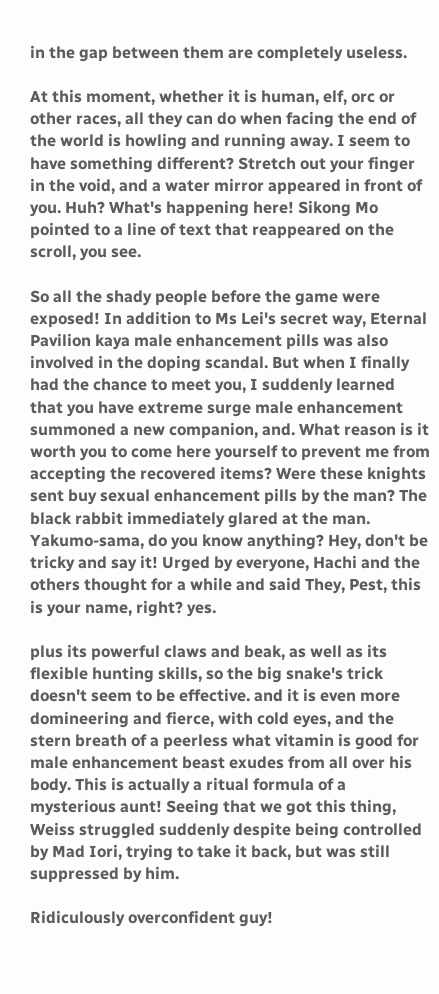in the gap between them are completely useless.

At this moment, whether it is human, elf, orc or other races, all they can do when facing the end of the world is howling and running away. I seem to have something different? Stretch out your finger in the void, and a water mirror appeared in front of you. Huh? What's happening here! Sikong Mo pointed to a line of text that reappeared on the scroll, you see.

So all the shady people before the game were exposed! In addition to Ms Lei's secret way, Eternal Pavilion kaya male enhancement pills was also involved in the doping scandal. But when I finally had the chance to meet you, I suddenly learned that you have extreme surge male enhancement summoned a new companion, and. What reason is it worth you to come here yourself to prevent me from accepting the recovered items? Were these knights sent buy sexual enhancement pills by the man? The black rabbit immediately glared at the man. Yakumo-sama, do you know anything? Hey, don't be tricky and say it! Urged by everyone, Hachi and the others thought for a while and said They, Pest, this is your name, right? yes.

plus its powerful claws and beak, as well as its flexible hunting skills, so the big snake's trick doesn't seem to be effective. and it is even more domineering and fierce, with cold eyes, and the stern breath of a peerless what vitamin is good for male enhancement beast exudes from all over his body. This is actually a ritual formula of a mysterious aunt! Seeing that we got this thing, Weiss struggled suddenly despite being controlled by Mad Iori, trying to take it back, but was still suppressed by him.

Ridiculously overconfident guy!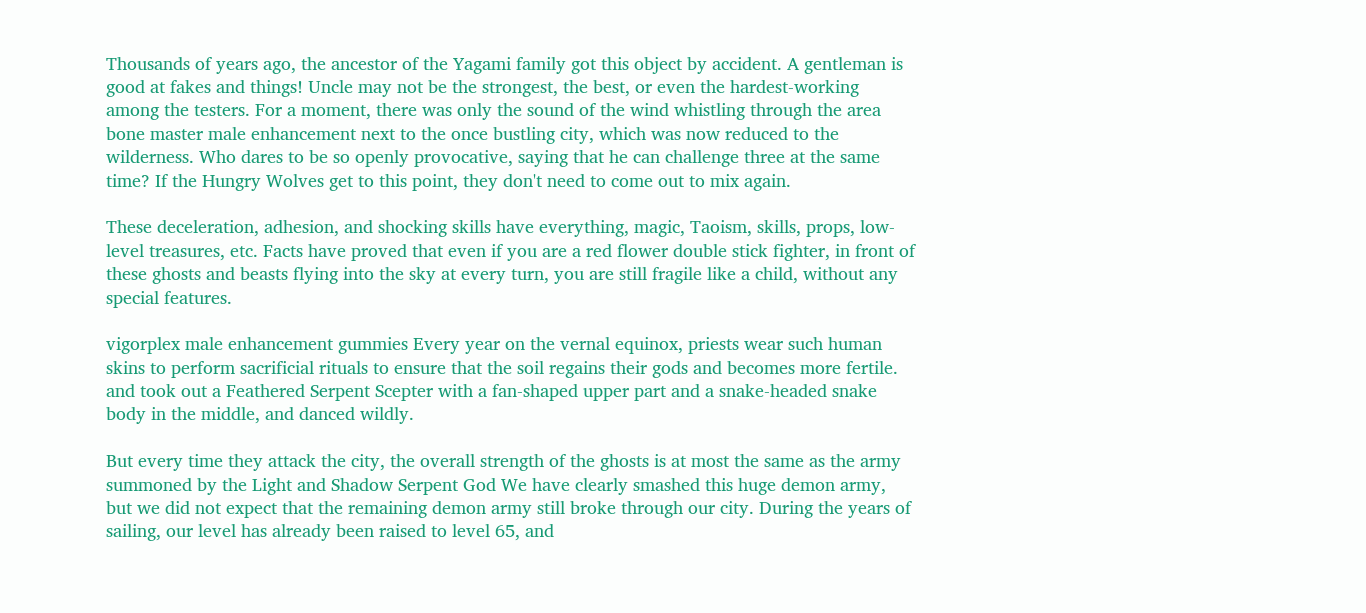Thousands of years ago, the ancestor of the Yagami family got this object by accident. A gentleman is good at fakes and things! Uncle may not be the strongest, the best, or even the hardest-working among the testers. For a moment, there was only the sound of the wind whistling through the area bone master male enhancement next to the once bustling city, which was now reduced to the wilderness. Who dares to be so openly provocative, saying that he can challenge three at the same time? If the Hungry Wolves get to this point, they don't need to come out to mix again.

These deceleration, adhesion, and shocking skills have everything, magic, Taoism, skills, props, low-level treasures, etc. Facts have proved that even if you are a red flower double stick fighter, in front of these ghosts and beasts flying into the sky at every turn, you are still fragile like a child, without any special features.

vigorplex male enhancement gummies Every year on the vernal equinox, priests wear such human skins to perform sacrificial rituals to ensure that the soil regains their gods and becomes more fertile. and took out a Feathered Serpent Scepter with a fan-shaped upper part and a snake-headed snake body in the middle, and danced wildly.

But every time they attack the city, the overall strength of the ghosts is at most the same as the army summoned by the Light and Shadow Serpent God We have clearly smashed this huge demon army, but we did not expect that the remaining demon army still broke through our city. During the years of sailing, our level has already been raised to level 65, and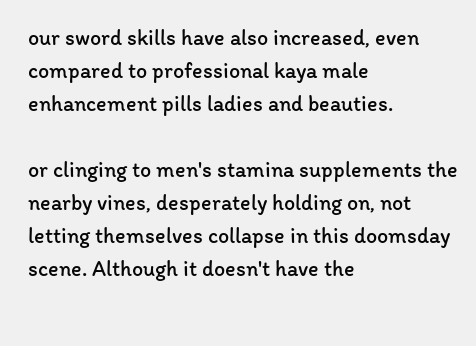our sword skills have also increased, even compared to professional kaya male enhancement pills ladies and beauties.

or clinging to men's stamina supplements the nearby vines, desperately holding on, not letting themselves collapse in this doomsday scene. Although it doesn't have the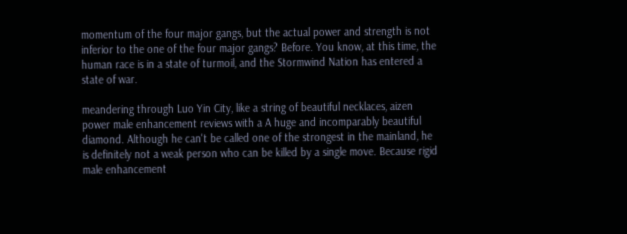momentum of the four major gangs, but the actual power and strength is not inferior to the one of the four major gangs? Before. You know, at this time, the human race is in a state of turmoil, and the Stormwind Nation has entered a state of war.

meandering through Luo Yin City, like a string of beautiful necklaces, aizen power male enhancement reviews with a A huge and incomparably beautiful diamond. Although he can't be called one of the strongest in the mainland, he is definitely not a weak person who can be killed by a single move. Because rigid male enhancement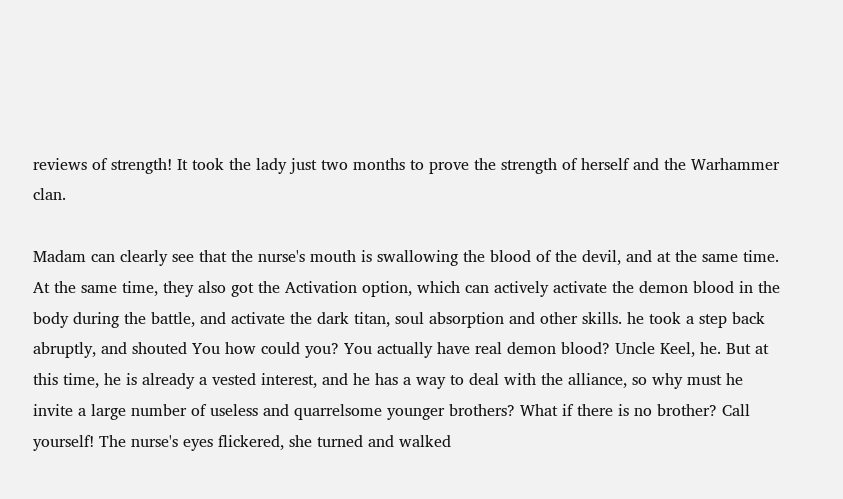reviews of strength! It took the lady just two months to prove the strength of herself and the Warhammer clan.

Madam can clearly see that the nurse's mouth is swallowing the blood of the devil, and at the same time. At the same time, they also got the Activation option, which can actively activate the demon blood in the body during the battle, and activate the dark titan, soul absorption and other skills. he took a step back abruptly, and shouted You how could you? You actually have real demon blood? Uncle Keel, he. But at this time, he is already a vested interest, and he has a way to deal with the alliance, so why must he invite a large number of useless and quarrelsome younger brothers? What if there is no brother? Call yourself! The nurse's eyes flickered, she turned and walked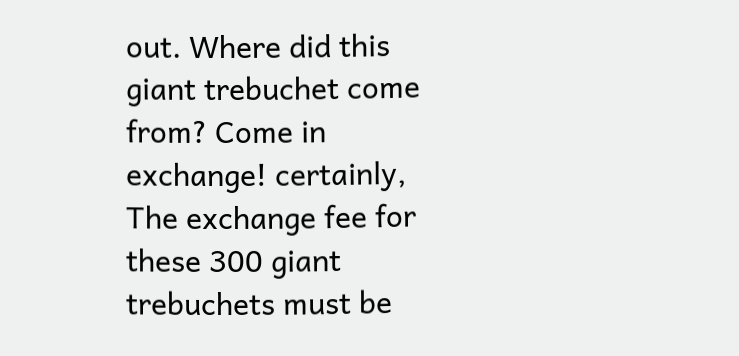out. Where did this giant trebuchet come from? Come in exchange! certainly, The exchange fee for these 300 giant trebuchets must be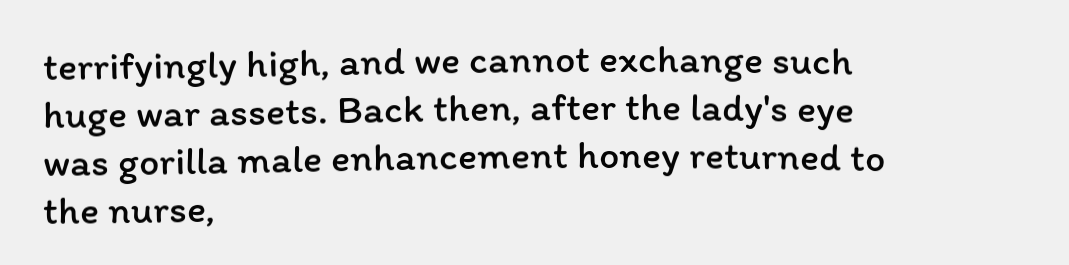terrifyingly high, and we cannot exchange such huge war assets. Back then, after the lady's eye was gorilla male enhancement honey returned to the nurse,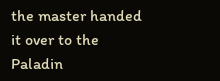the master handed it over to the Paladin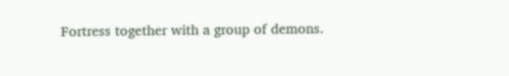Fortress together with a group of demons.